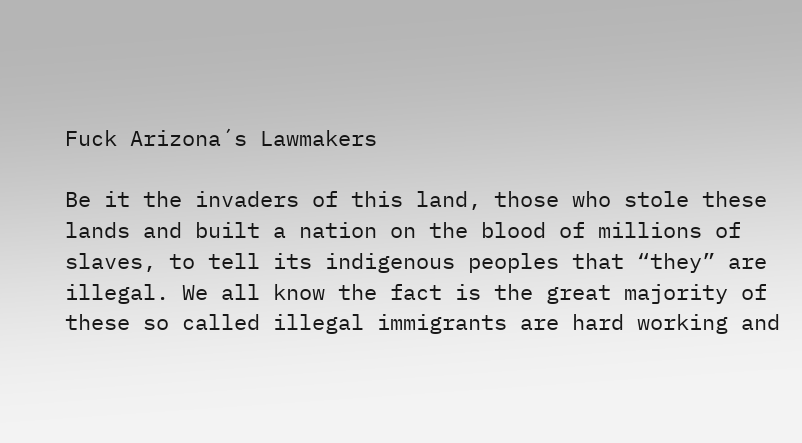Fuck Arizona´s Lawmakers

Be it the invaders of this land, those who stole these lands and built a nation on the blood of millions of slaves, to tell its indigenous peoples that “they” are illegal. We all know the fact is the great majority of these so called illegal immigrants are hard working and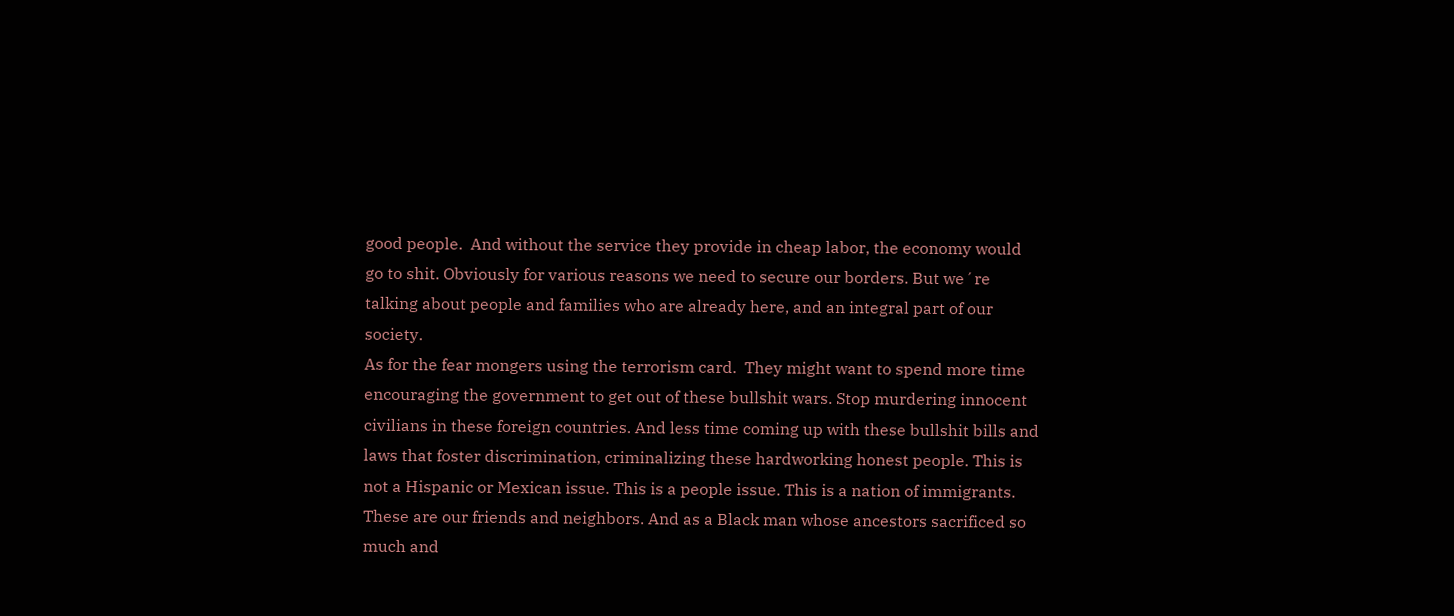good people.  And without the service they provide in cheap labor, the economy would go to shit. Obviously for various reasons we need to secure our borders. But we´re talking about people and families who are already here, and an integral part of our society.
As for the fear mongers using the terrorism card.  They might want to spend more time encouraging the government to get out of these bullshit wars. Stop murdering innocent civilians in these foreign countries. And less time coming up with these bullshit bills and laws that foster discrimination, criminalizing these hardworking honest people. This is not a Hispanic or Mexican issue. This is a people issue. This is a nation of immigrants. These are our friends and neighbors. And as a Black man whose ancestors sacrificed so much and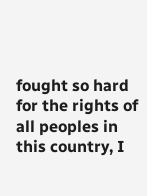fought so hard for the rights of all peoples in this country, I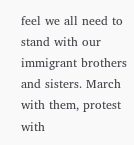feel we all need to stand with our immigrant brothers and sisters. March with them, protest with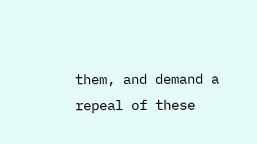them, and demand a repeal of these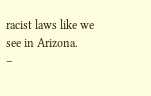racist laws like we see in Arizona.
–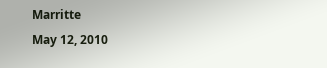Marritte
May 12, 2010